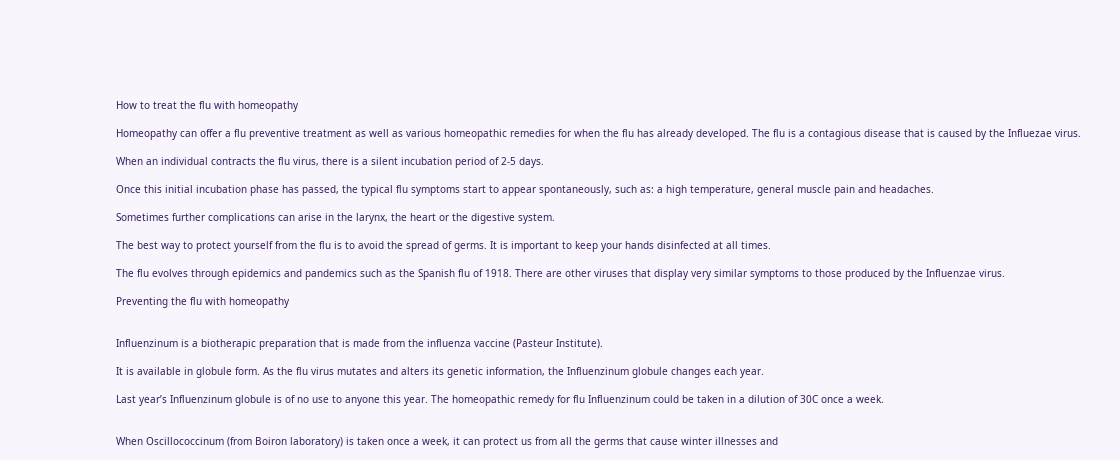How to treat the flu with homeopathy

Homeopathy can offer a flu preventive treatment as well as various homeopathic remedies for when the flu has already developed. The flu is a contagious disease that is caused by the Influezae virus.

When an individual contracts the flu virus, there is a silent incubation period of 2-5 days.

Once this initial incubation phase has passed, the typical flu symptoms start to appear spontaneously, such as: a high temperature, general muscle pain and headaches.

Sometimes further complications can arise in the larynx, the heart or the digestive system.

The best way to protect yourself from the flu is to avoid the spread of germs. It is important to keep your hands disinfected at all times.

The flu evolves through epidemics and pandemics such as the Spanish flu of 1918. There are other viruses that display very similar symptoms to those produced by the Influenzae virus.

Preventing the flu with homeopathy


Influenzinum is a biotherapic preparation that is made from the influenza vaccine (Pasteur Institute).

It is available in globule form. As the flu virus mutates and alters its genetic information, the Influenzinum globule changes each year.

Last year’s Influenzinum globule is of no use to anyone this year. The homeopathic remedy for flu Influenzinum could be taken in a dilution of 30C once a week.


When Oscillococcinum (from Boiron laboratory) is taken once a week, it can protect us from all the germs that cause winter illnesses and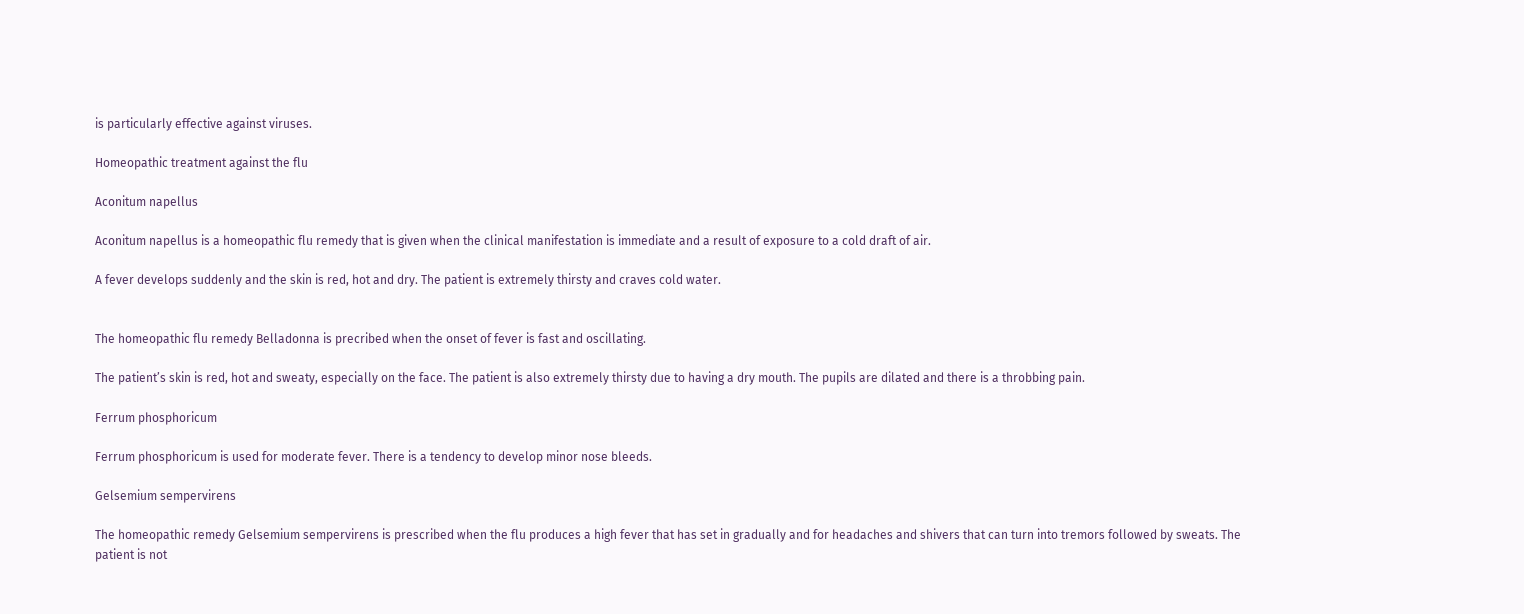is particularly effective against viruses.

Homeopathic treatment against the flu

Aconitum napellus

Aconitum napellus is a homeopathic flu remedy that is given when the clinical manifestation is immediate and a result of exposure to a cold draft of air.

A fever develops suddenly and the skin is red, hot and dry. The patient is extremely thirsty and craves cold water.


The homeopathic flu remedy Belladonna is precribed when the onset of fever is fast and oscillating.

The patient’s skin is red, hot and sweaty, especially on the face. The patient is also extremely thirsty due to having a dry mouth. The pupils are dilated and there is a throbbing pain.

Ferrum phosphoricum

Ferrum phosphoricum is used for moderate fever. There is a tendency to develop minor nose bleeds.

Gelsemium sempervirens

The homeopathic remedy Gelsemium sempervirens is prescribed when the flu produces a high fever that has set in gradually and for headaches and shivers that can turn into tremors followed by sweats. The patient is not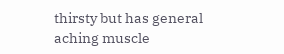thirsty but has general aching muscle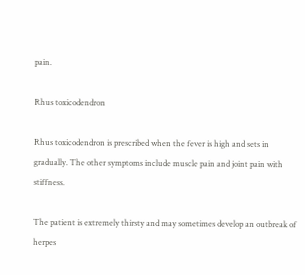pain.

Rhus toxicodendron

Rhus toxicodendron is prescribed when the fever is high and sets in gradually. The other symptoms include muscle pain and joint pain with stiffness.

The patient is extremely thirsty and may sometimes develop an outbreak of herpes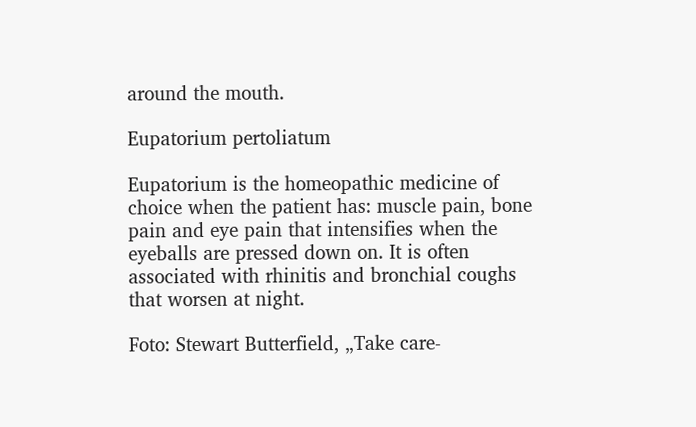around the mouth.

Eupatorium pertoliatum

Eupatorium is the homeopathic medicine of choice when the patient has: muscle pain, bone pain and eye pain that intensifies when the eyeballs are pressed down on. It is often associated with rhinitis and bronchial coughs that worsen at night.

Foto: Stewart Butterfield, „Take care-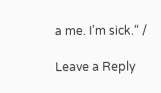a me. I’m sick.“ /

Leave a Reply